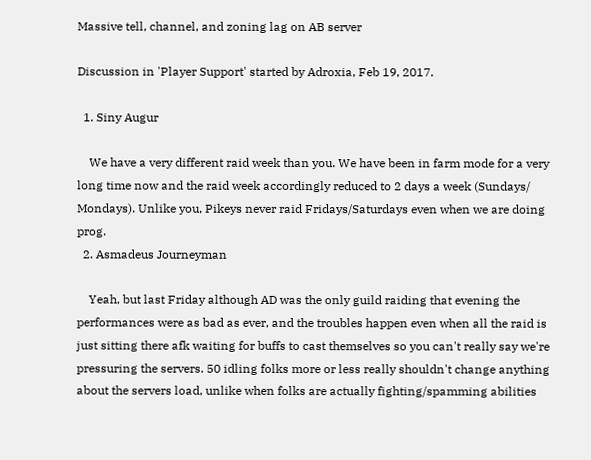Massive tell, channel, and zoning lag on AB server

Discussion in 'Player Support' started by Adroxia, Feb 19, 2017.

  1. Siny Augur

    We have a very different raid week than you. We have been in farm mode for a very long time now and the raid week accordingly reduced to 2 days a week (Sundays/ Mondays). Unlike you, Pikeys never raid Fridays/Saturdays even when we are doing prog.
  2. Asmadeus Journeyman

    Yeah, but last Friday although AD was the only guild raiding that evening the performances were as bad as ever, and the troubles happen even when all the raid is just sitting there afk waiting for buffs to cast themselves so you can't really say we're pressuring the servers. 50 idling folks more or less really shouldn't change anything about the servers load, unlike when folks are actually fighting/spamming abilities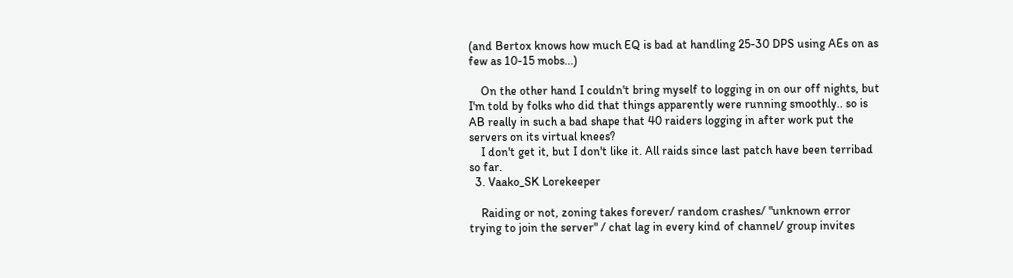(and Bertox knows how much EQ is bad at handling 25-30 DPS using AEs on as few as 10-15 mobs...)

    On the other hand I couldn't bring myself to logging in on our off nights, but I'm told by folks who did that things apparently were running smoothly.. so is AB really in such a bad shape that 40 raiders logging in after work put the servers on its virtual knees?
    I don't get it, but I don't like it. All raids since last patch have been terribad so far.
  3. Vaako_SK Lorekeeper

    Raiding or not, zoning takes forever/ random crashes/ "unknown error trying to join the server" / chat lag in every kind of channel/ group invites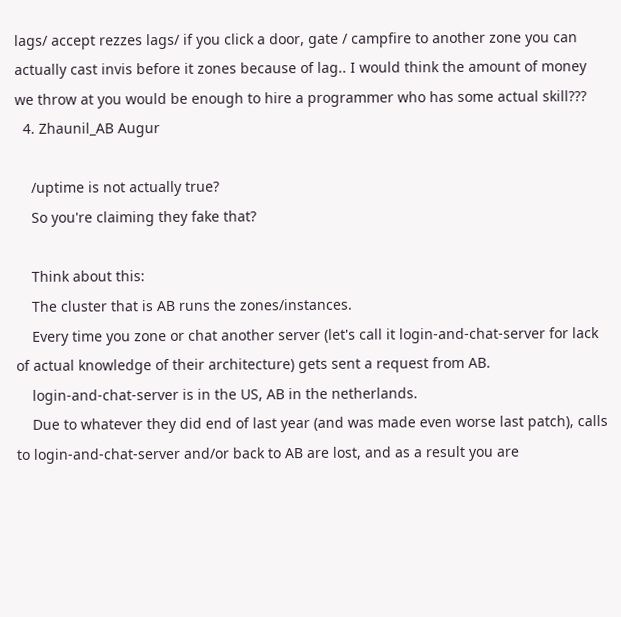lags/ accept rezzes lags/ if you click a door, gate / campfire to another zone you can actually cast invis before it zones because of lag.. I would think the amount of money we throw at you would be enough to hire a programmer who has some actual skill???
  4. Zhaunil_AB Augur

    /uptime is not actually true?
    So you're claiming they fake that?

    Think about this:
    The cluster that is AB runs the zones/instances.
    Every time you zone or chat another server (let's call it login-and-chat-server for lack of actual knowledge of their architecture) gets sent a request from AB.
    login-and-chat-server is in the US, AB in the netherlands.
    Due to whatever they did end of last year (and was made even worse last patch), calls to login-and-chat-server and/or back to AB are lost, and as a result you are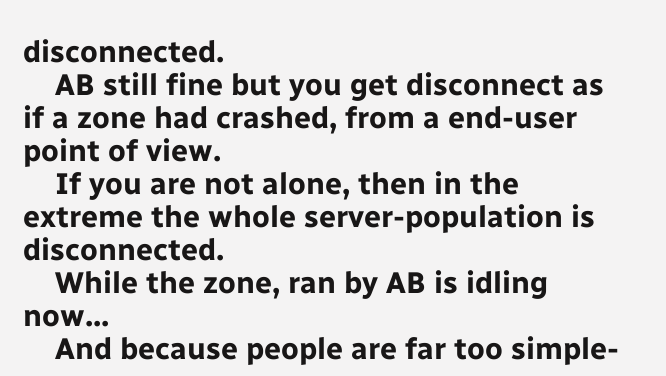disconnected.
    AB still fine but you get disconnect as if a zone had crashed, from a end-user point of view.
    If you are not alone, then in the extreme the whole server-population is disconnected.
    While the zone, ran by AB is idling now...
    And because people are far too simple-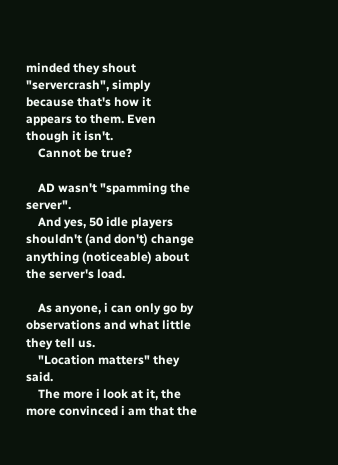minded they shout "servercrash", simply because that's how it appears to them. Even though it isn't.
    Cannot be true?

    AD wasn't "spamming the server".
    And yes, 50 idle players shouldn't (and don't) change anything (noticeable) about the server's load.

    As anyone, i can only go by observations and what little they tell us.
    "Location matters" they said.
    The more i look at it, the more convinced i am that the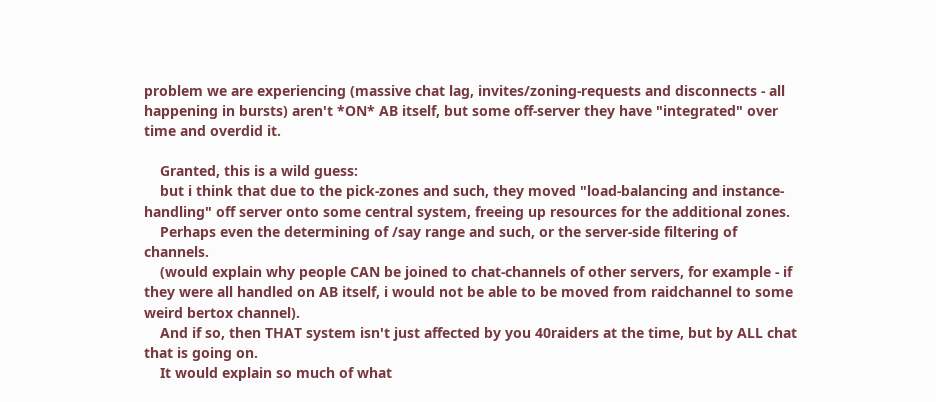problem we are experiencing (massive chat lag, invites/zoning-requests and disconnects - all happening in bursts) aren't *ON* AB itself, but some off-server they have "integrated" over time and overdid it.

    Granted, this is a wild guess:
    but i think that due to the pick-zones and such, they moved "load-balancing and instance-handling" off server onto some central system, freeing up resources for the additional zones.
    Perhaps even the determining of /say range and such, or the server-side filtering of channels.
    (would explain why people CAN be joined to chat-channels of other servers, for example - if they were all handled on AB itself, i would not be able to be moved from raidchannel to some weird bertox channel).
    And if so, then THAT system isn't just affected by you 40raiders at the time, but by ALL chat that is going on.
    It would explain so much of what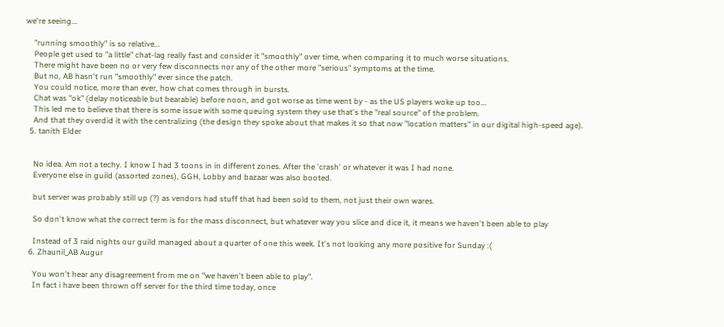we're seeing...

    "running smoothly" is so relative...
    People get used to "a little" chat-lag really fast and consider it "smoothly" over time, when comparing it to much worse situations.
    There might have been no or very few disconnects nor any of the other more "serious" symptoms at the time.
    But no, AB hasn't run "smoothly" ever since the patch.
    You could notice, more than ever, how chat comes through in bursts.
    Chat was "ok" (delay noticeable but bearable) before noon, and got worse as time went by - as the US players woke up too...
    This led me to believe that there is some issue with some queuing system they use that's the "real source" of the problem.
    And that they overdid it with the centralizing (the design they spoke about that makes it so that now "location matters" in our digital high-speed age).
  5. tanith Elder


    No idea. Am not a techy. I know I had 3 toons in in different zones. After the 'crash' or whatever it was I had none.
    Everyone else in guild (assorted zones), GGH, Lobby and bazaar was also booted.

    but server was probably still up (?) as vendors had stuff that had been sold to them, not just their own wares.

    So don't know what the correct term is for the mass disconnect, but whatever way you slice and dice it, it means we haven't been able to play

    Instead of 3 raid nights our guild managed about a quarter of one this week. It's not looking any more positive for Sunday :(
  6. Zhaunil_AB Augur

    You won't hear any disagreement from me on "we haven't been able to play".
    In fact i have been thrown off server for the third time today, once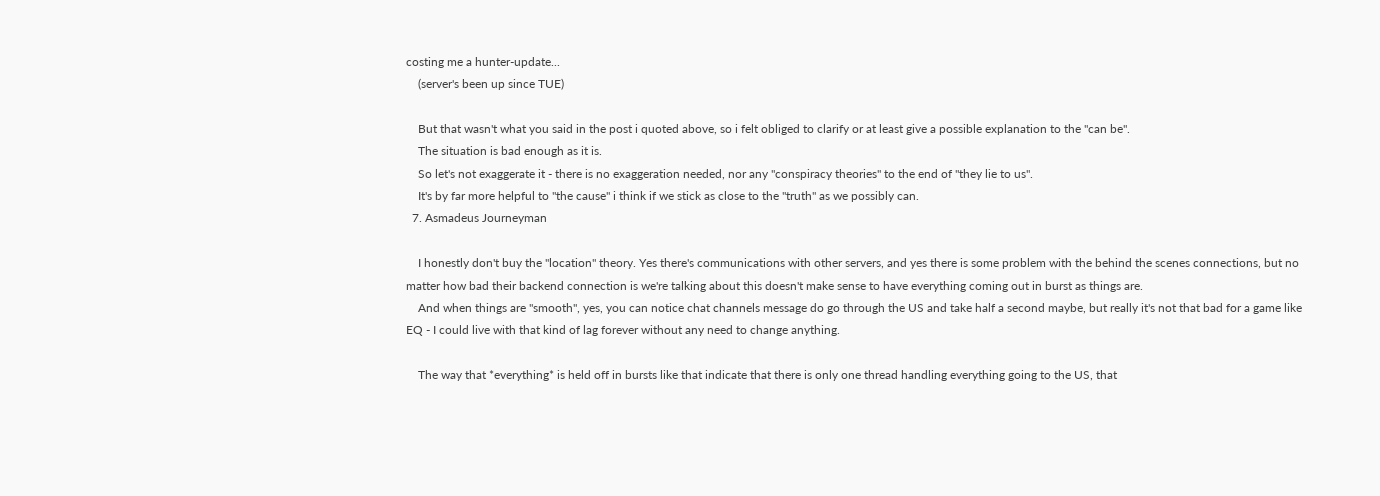costing me a hunter-update...
    (server's been up since TUE)

    But that wasn't what you said in the post i quoted above, so i felt obliged to clarify or at least give a possible explanation to the "can be".
    The situation is bad enough as it is.
    So let's not exaggerate it - there is no exaggeration needed, nor any "conspiracy theories" to the end of "they lie to us".
    It's by far more helpful to "the cause" i think if we stick as close to the "truth" as we possibly can.
  7. Asmadeus Journeyman

    I honestly don't buy the "location" theory. Yes there's communications with other servers, and yes there is some problem with the behind the scenes connections, but no matter how bad their backend connection is we're talking about this doesn't make sense to have everything coming out in burst as things are.
    And when things are "smooth", yes, you can notice chat channels message do go through the US and take half a second maybe, but really it's not that bad for a game like EQ - I could live with that kind of lag forever without any need to change anything.

    The way that *everything* is held off in bursts like that indicate that there is only one thread handling everything going to the US, that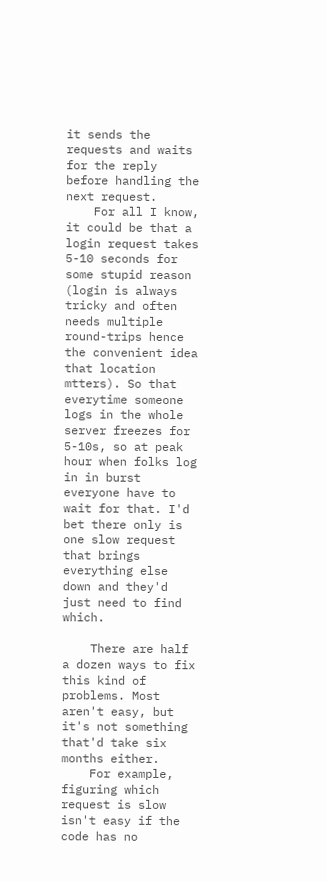it sends the requests and waits for the reply before handling the next request.
    For all I know, it could be that a login request takes 5-10 seconds for some stupid reason (login is always tricky and often needs multiple round-trips hence the convenient idea that location mtters). So that everytime someone logs in the whole server freezes for 5-10s, so at peak hour when folks log in in burst everyone have to wait for that. I'd bet there only is one slow request that brings everything else down and they'd just need to find which.

    There are half a dozen ways to fix this kind of problems. Most aren't easy, but it's not something that'd take six months either.
    For example, figuring which request is slow isn't easy if the code has no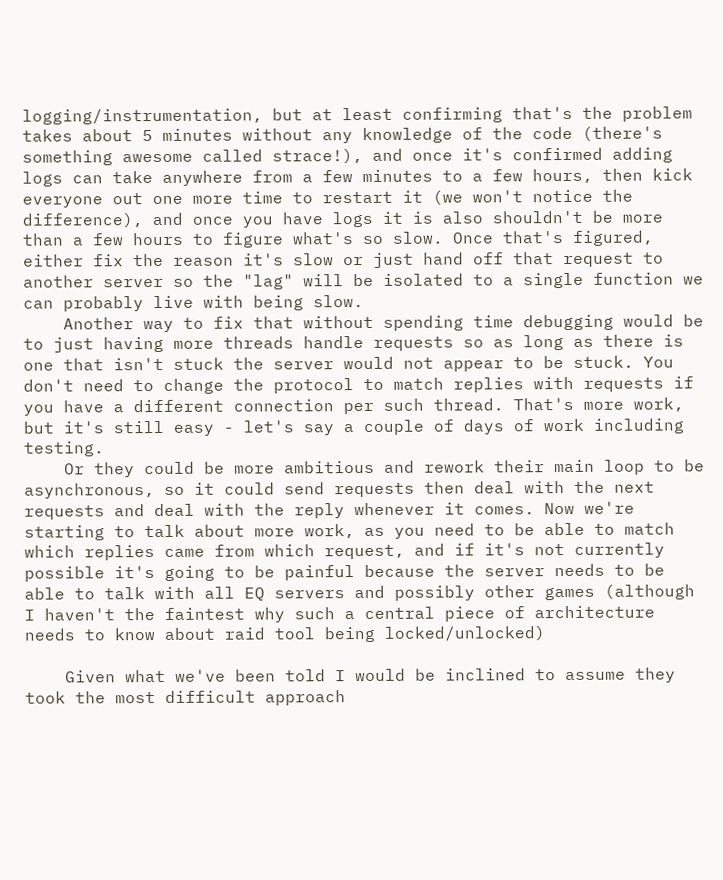logging/instrumentation, but at least confirming that's the problem takes about 5 minutes without any knowledge of the code (there's something awesome called strace!), and once it's confirmed adding logs can take anywhere from a few minutes to a few hours, then kick everyone out one more time to restart it (we won't notice the difference), and once you have logs it is also shouldn't be more than a few hours to figure what's so slow. Once that's figured, either fix the reason it's slow or just hand off that request to another server so the "lag" will be isolated to a single function we can probably live with being slow.
    Another way to fix that without spending time debugging would be to just having more threads handle requests so as long as there is one that isn't stuck the server would not appear to be stuck. You don't need to change the protocol to match replies with requests if you have a different connection per such thread. That's more work, but it's still easy - let's say a couple of days of work including testing.
    Or they could be more ambitious and rework their main loop to be asynchronous, so it could send requests then deal with the next requests and deal with the reply whenever it comes. Now we're starting to talk about more work, as you need to be able to match which replies came from which request, and if it's not currently possible it's going to be painful because the server needs to be able to talk with all EQ servers and possibly other games (although I haven't the faintest why such a central piece of architecture needs to know about raid tool being locked/unlocked)

    Given what we've been told I would be inclined to assume they took the most difficult approach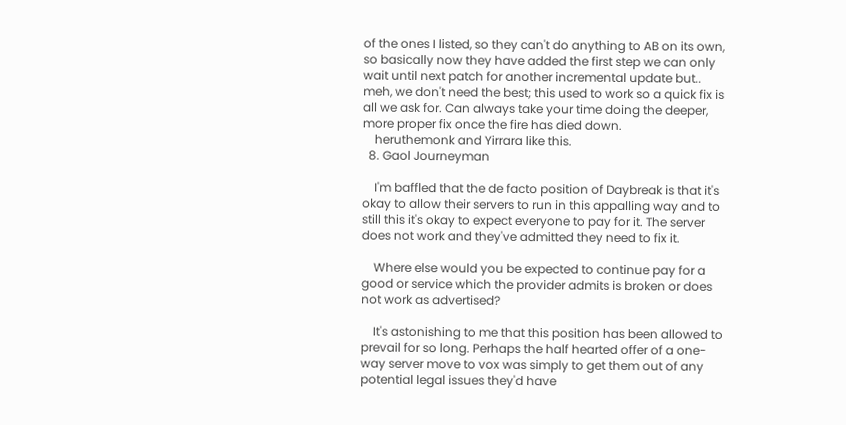of the ones I listed, so they can't do anything to AB on its own, so basically now they have added the first step we can only wait until next patch for another incremental update but.. meh, we don't need the best; this used to work so a quick fix is all we ask for. Can always take your time doing the deeper, more proper fix once the fire has died down.
    heruthemonk and Yirrara like this.
  8. Gaol Journeyman

    I'm baffled that the de facto position of Daybreak is that it's okay to allow their servers to run in this appalling way and to still this it's okay to expect everyone to pay for it. The server does not work and they've admitted they need to fix it.

    Where else would you be expected to continue pay for a good or service which the provider admits is broken or does not work as advertised?

    It's astonishing to me that this position has been allowed to prevail for so long. Perhaps the half hearted offer of a one-way server move to vox was simply to get them out of any potential legal issues they'd have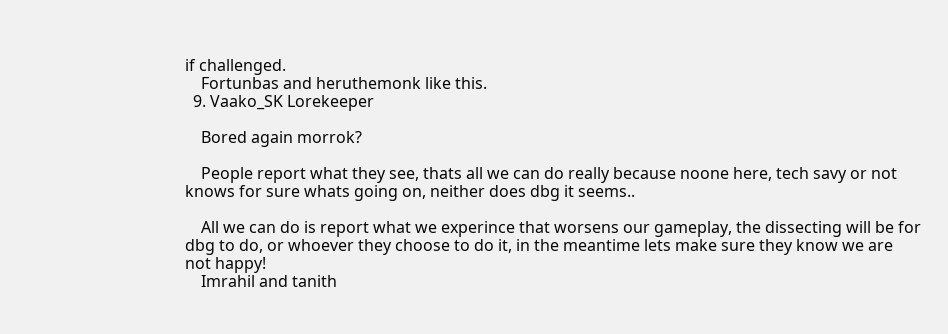if challenged.
    Fortunbas and heruthemonk like this.
  9. Vaako_SK Lorekeeper

    Bored again morrok?

    People report what they see, thats all we can do really because noone here, tech savy or not knows for sure whats going on, neither does dbg it seems..

    All we can do is report what we experince that worsens our gameplay, the dissecting will be for dbg to do, or whoever they choose to do it, in the meantime lets make sure they know we are not happy!
    Imrahil and tanith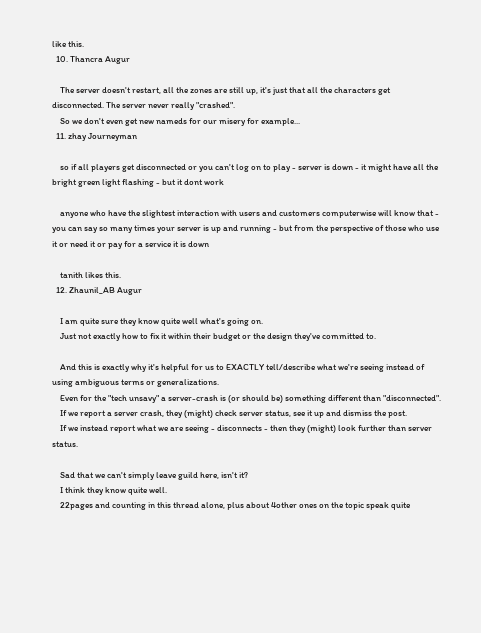like this.
  10. Thancra Augur

    The server doesn't restart, all the zones are still up, it's just that all the characters get disconnected. The server never really "crashed".
    So we don't even get new nameds for our misery for example...
  11. zhay Journeyman

    so if all players get disconnected or you can't log on to play - server is down - it might have all the bright green light flashing - but it dont work

    anyone who have the slightest interaction with users and customers computerwise will know that - you can say so many times your server is up and running - but from the perspective of those who use it or need it or pay for a service it is down

    tanith likes this.
  12. Zhaunil_AB Augur

    I am quite sure they know quite well what's going on.
    Just not exactly how to fix it within their budget or the design they've committed to.

    And this is exactly why it's helpful for us to EXACTLY tell/describe what we're seeing instead of using ambiguous terms or generalizations.
    Even for the "tech unsavy" a server-crash is (or should be) something different than "disconnected".
    If we report a server crash, they (might) check server status, see it up and dismiss the post.
    If we instead report what we are seeing - disconnects - then they (might) look further than server status.

    Sad that we can't simply leave guild here, isn't it?
    I think they know quite well.
    22pages and counting in this thread alone, plus about 4other ones on the topic speak quite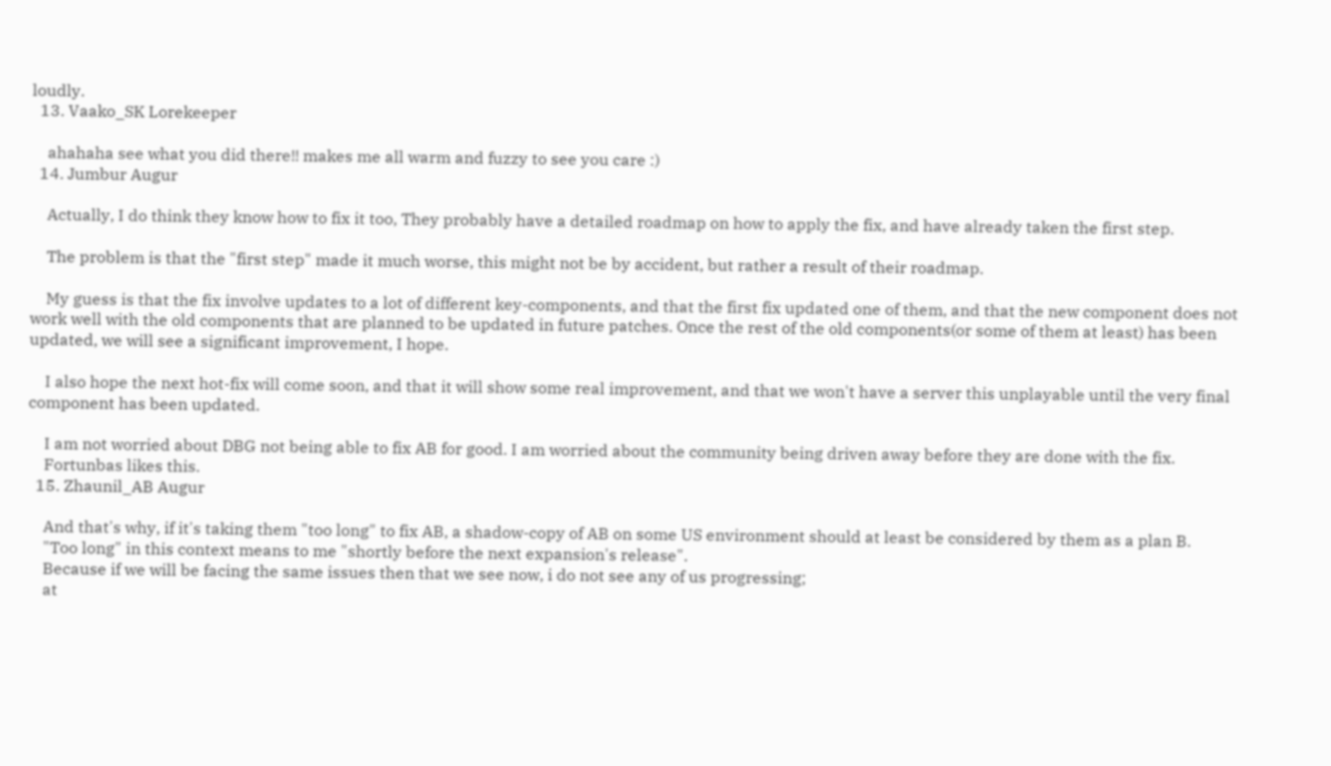loudly.
  13. Vaako_SK Lorekeeper

    ahahaha see what you did there!! makes me all warm and fuzzy to see you care :)
  14. Jumbur Augur

    Actually, I do think they know how to fix it too, They probably have a detailed roadmap on how to apply the fix, and have already taken the first step.

    The problem is that the "first step" made it much worse, this might not be by accident, but rather a result of their roadmap.

    My guess is that the fix involve updates to a lot of different key-components, and that the first fix updated one of them, and that the new component does not work well with the old components that are planned to be updated in future patches. Once the rest of the old components(or some of them at least) has been updated, we will see a significant improvement, I hope.

    I also hope the next hot-fix will come soon, and that it will show some real improvement, and that we won't have a server this unplayable until the very final component has been updated.

    I am not worried about DBG not being able to fix AB for good. I am worried about the community being driven away before they are done with the fix.
    Fortunbas likes this.
  15. Zhaunil_AB Augur

    And that's why, if it's taking them "too long" to fix AB, a shadow-copy of AB on some US environment should at least be considered by them as a plan B.
    "Too long" in this context means to me "shortly before the next expansion's release".
    Because if we will be facing the same issues then that we see now, i do not see any of us progressing;
    at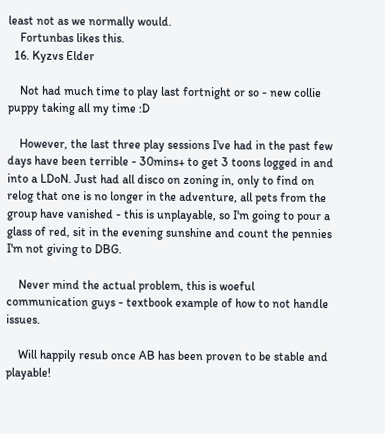least not as we normally would.
    Fortunbas likes this.
  16. Kyzvs Elder

    Not had much time to play last fortnight or so - new collie puppy taking all my time :D

    However, the last three play sessions I've had in the past few days have been terrible - 30mins+ to get 3 toons logged in and into a LDoN. Just had all disco on zoning in, only to find on relog that one is no longer in the adventure, all pets from the group have vanished - this is unplayable, so I'm going to pour a glass of red, sit in the evening sunshine and count the pennies I'm not giving to DBG.

    Never mind the actual problem, this is woeful communication guys - textbook example of how to not handle issues.

    Will happily resub once AB has been proven to be stable and playable!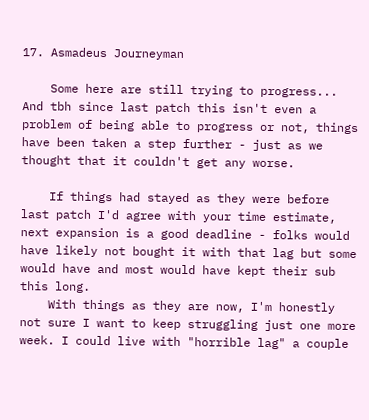17. Asmadeus Journeyman

    Some here are still trying to progress... And tbh since last patch this isn't even a problem of being able to progress or not, things have been taken a step further - just as we thought that it couldn't get any worse.

    If things had stayed as they were before last patch I'd agree with your time estimate, next expansion is a good deadline - folks would have likely not bought it with that lag but some would have and most would have kept their sub this long.
    With things as they are now, I'm honestly not sure I want to keep struggling just one more week. I could live with "horrible lag" a couple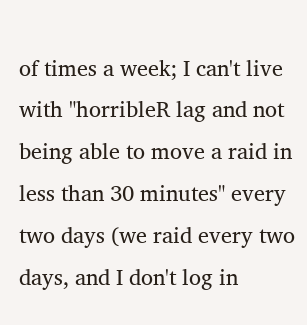of times a week; I can't live with "horribleR lag and not being able to move a raid in less than 30 minutes" every two days (we raid every two days, and I don't log in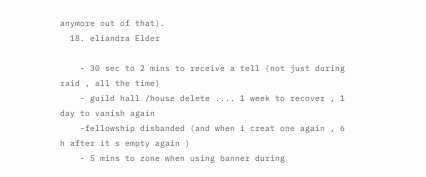anymore out of that).
  18. eliandra Elder

    - 30 sec to 2 mins to receive a tell (not just during raid , all the time)
    - guild hall /house delete .... 1 week to recover , 1 day to vanish again
    -fellowship disbanded (and when i creat one again , 6 h after it s empty again )
    - 5 mins to zone when using banner during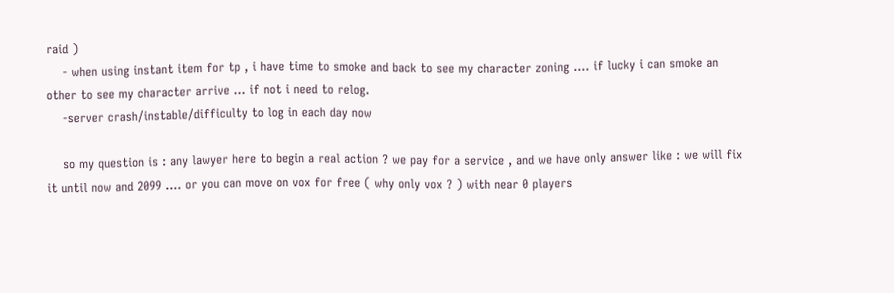raid )
    - when using instant item for tp , i have time to smoke and back to see my character zoning .... if lucky i can smoke an other to see my character arrive ... if not i need to relog.
    -server crash/instable/difficulty to log in each day now

    so my question is : any lawyer here to begin a real action ? we pay for a service , and we have only answer like : we will fix it until now and 2099 .... or you can move on vox for free ( why only vox ? ) with near 0 players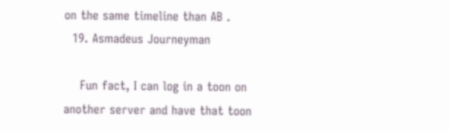on the same timeline than AB .
  19. Asmadeus Journeyman

    Fun fact, I can log in a toon on another server and have that toon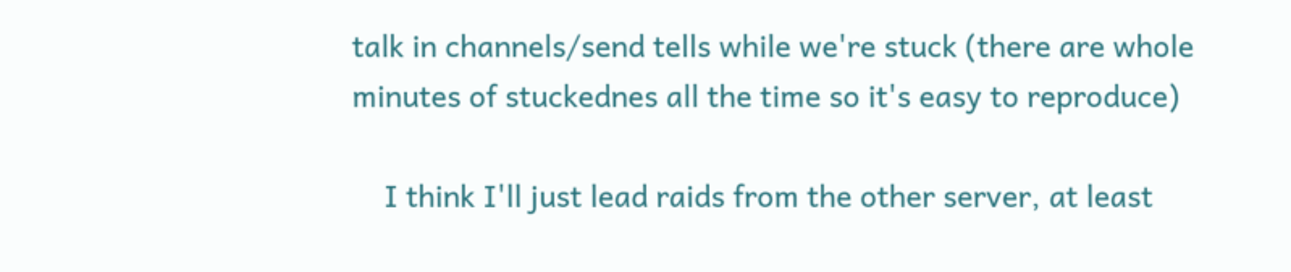talk in channels/send tells while we're stuck (there are whole minutes of stuckednes all the time so it's easy to reproduce)

    I think I'll just lead raids from the other server, at least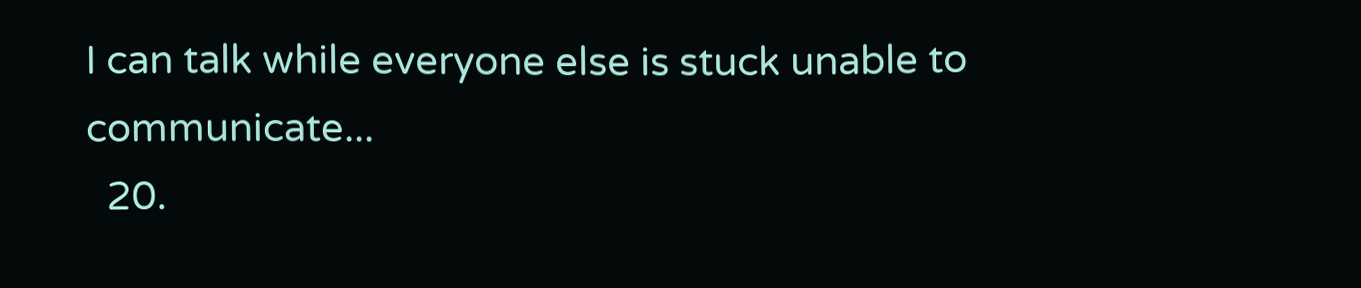I can talk while everyone else is stuck unable to communicate...
  20.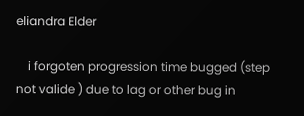eliandra Elder

    i forgoten progression time bugged (step not valide ) due to lag or other bug in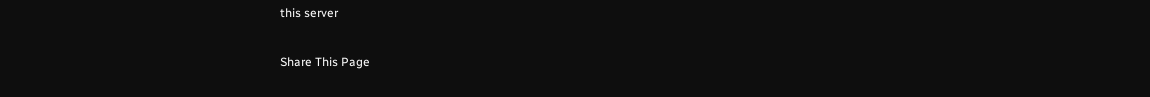this server

Share This Page